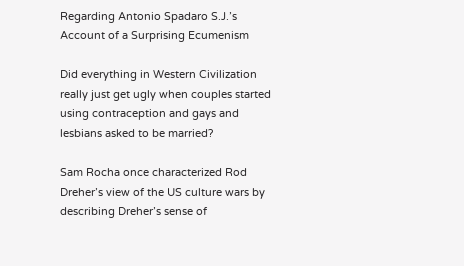Regarding Antonio Spadaro S.J.’s Account of a Surprising Ecumenism

Did everything in Western Civilization really just get ugly when couples started using contraception and gays and lesbians asked to be married?

Sam Rocha once characterized Rod Dreher’s view of the US culture wars by describing Dreher’s sense of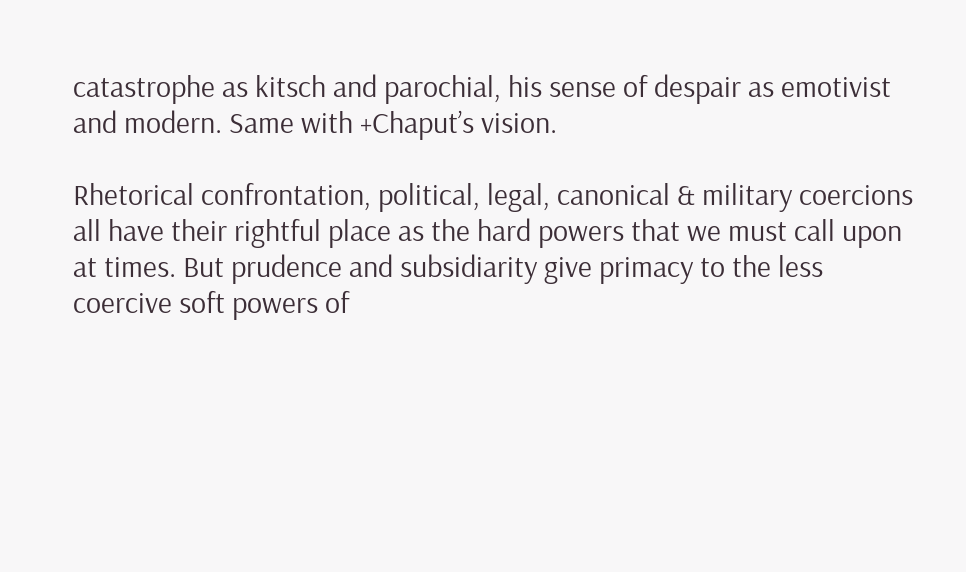catastrophe as kitsch and parochial, his sense of despair as emotivist and modern. Same with +Chaput’s vision.

Rhetorical confrontation, political, legal, canonical & military coercions all have their rightful place as the hard powers that we must call upon at times. But prudence and subsidiarity give primacy to the less coercive soft powers of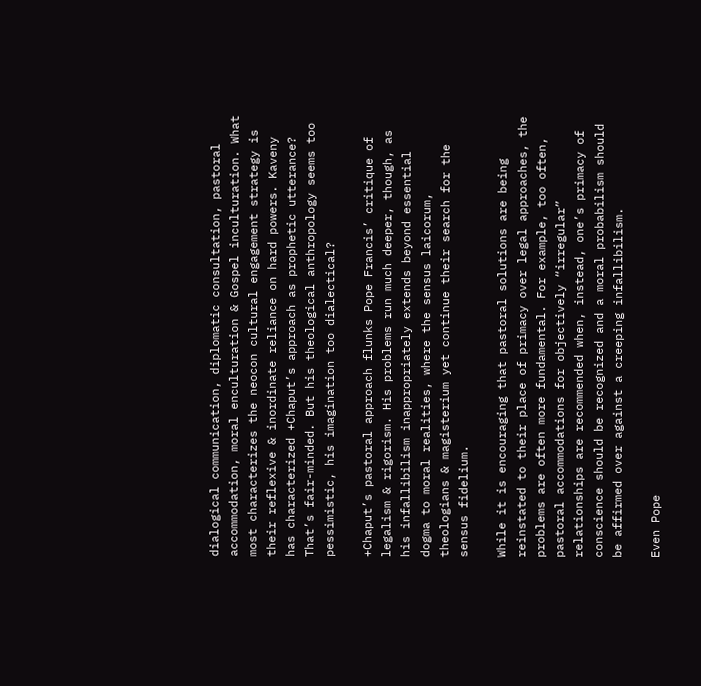dialogical communication, diplomatic consultation, pastoral accommodation, moral enculturation & Gospel inculturation. What most characterizes the neocon cultural engagement strategy is their reflexive & inordinate reliance on hard powers. Kaveny has characterized +Chaput’s approach as prophetic utterance? That’s fair-minded. But his theological anthropology seems too pessimistic, his imagination too dialectical?

+Chaput’s pastoral approach flunks Pope Francis’ critique of legalism & rigorism. His problems run much deeper, though, as his infallibilism inappropriately extends beyond essential dogma to moral realities, where the sensus laicorum, theologians & magisterium yet continue their search for the sensus fidelium.

While it is encouraging that pastoral solutions are being reinstated to their place of primacy over legal approaches, the problems are often more fundamental. For example, too often, pastoral accommodations for objectively “irregular” relationships are recommended when, instead, one’s primacy of conscience should be recognized and a moral probabilism should be affirmed over against a creeping infallibilism.

Even Pope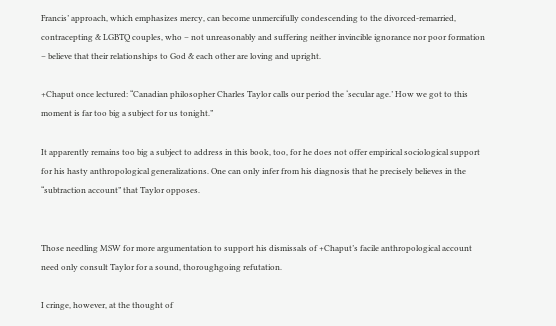Francis’ approach, which emphasizes mercy, can become unmercifully condescending to the divorced-remarried, contracepting & LGBTQ couples, who – not unreasonably and suffering neither invincible ignorance nor poor formation – believe that their relationships to God & each other are loving and upright.

+Chaput once lectured: “Canadian philosopher Charles Taylor calls our period the ‘secular age.’ How we got to this moment is far too big a subject for us tonight.”

It apparently remains too big a subject to address in this book, too, for he does not offer empirical sociological support for his hasty anthropological generalizations. One can only infer from his diagnosis that he precisely believes in the “subtraction account” that Taylor opposes.


Those needling MSW for more argumentation to support his dismissals of +Chaput’s facile anthropological account need only consult Taylor for a sound, thoroughgoing refutation.

I cringe, however, at the thought of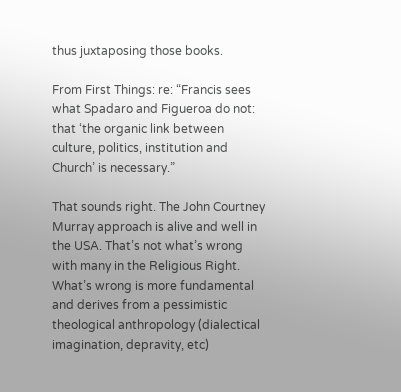thus juxtaposing those books.

From First Things: re: “Francis sees what Spadaro and Figueroa do not: that ‘the organic link between culture, politics, institution and Church’ is necessary.”

That sounds right. The John Courtney Murray approach is alive and well in the USA. That’s not what’s wrong with many in the Religious Right. What’s wrong is more fundamental and derives from a pessimistic theological anthropology (dialectical imagination, depravity, etc)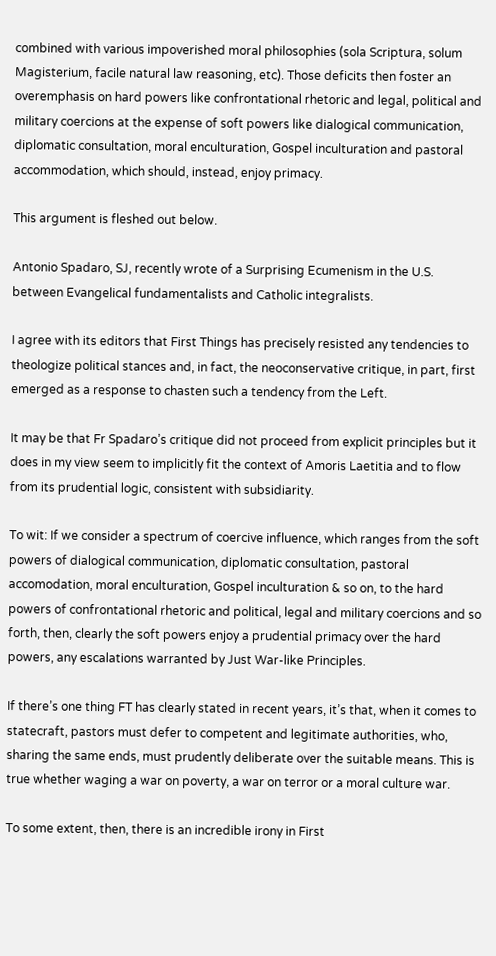combined with various impoverished moral philosophies (sola Scriptura, solum Magisterium, facile natural law reasoning, etc). Those deficits then foster an overemphasis on hard powers like confrontational rhetoric and legal, political and military coercions at the expense of soft powers like dialogical communication, diplomatic consultation, moral enculturation, Gospel inculturation and pastoral accommodation, which should, instead, enjoy primacy.

This argument is fleshed out below.

Antonio Spadaro, SJ, recently wrote of a Surprising Ecumenism in the U.S. between Evangelical fundamentalists and Catholic integralists.

I agree with its editors that First Things has precisely resisted any tendencies to theologize political stances and, in fact, the neoconservative critique, in part, first emerged as a response to chasten such a tendency from the Left.

It may be that Fr Spadaro’s critique did not proceed from explicit principles but it does in my view seem to implicitly fit the context of Amoris Laetitia and to flow from its prudential logic, consistent with subsidiarity.

To wit: If we consider a spectrum of coercive influence, which ranges from the soft powers of dialogical communication, diplomatic consultation, pastoral accomodation, moral enculturation, Gospel inculturation & so on, to the hard powers of confrontational rhetoric and political, legal and military coercions and so forth, then, clearly the soft powers enjoy a prudential primacy over the hard powers, any escalations warranted by Just War-like Principles.

If there’s one thing FT has clearly stated in recent years, it’s that, when it comes to statecraft, pastors must defer to competent and legitimate authorities, who, sharing the same ends, must prudently deliberate over the suitable means. This is true whether waging a war on poverty, a war on terror or a moral culture war.

To some extent, then, there is an incredible irony in First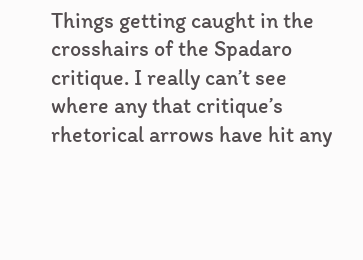Things getting caught in the crosshairs of the Spadaro critique. I really can’t see where any that critique’s rhetorical arrows have hit any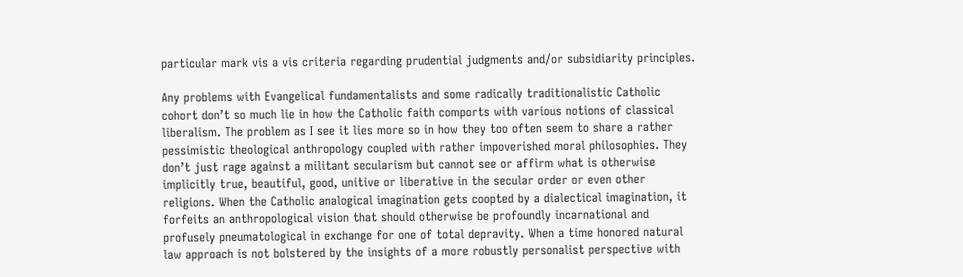particular mark vis a vis criteria regarding prudential judgments and/or subsidiarity principles.

Any problems with Evangelical fundamentalists and some radically traditionalistic Catholic cohort don’t so much lie in how the Catholic faith comports with various notions of classical liberalism. The problem as I see it lies more so in how they too often seem to share a rather pessimistic theological anthropology coupled with rather impoverished moral philosophies. They don’t just rage against a militant secularism but cannot see or affirm what is otherwise implicitly true, beautiful, good, unitive or liberative in the secular order or even other religions. When the Catholic analogical imagination gets coopted by a dialectical imagination, it forfeits an anthropological vision that should otherwise be profoundly incarnational and profusely pneumatological in exchange for one of total depravity. When a time honored natural law approach is not bolstered by the insights of a more robustly personalist perspective with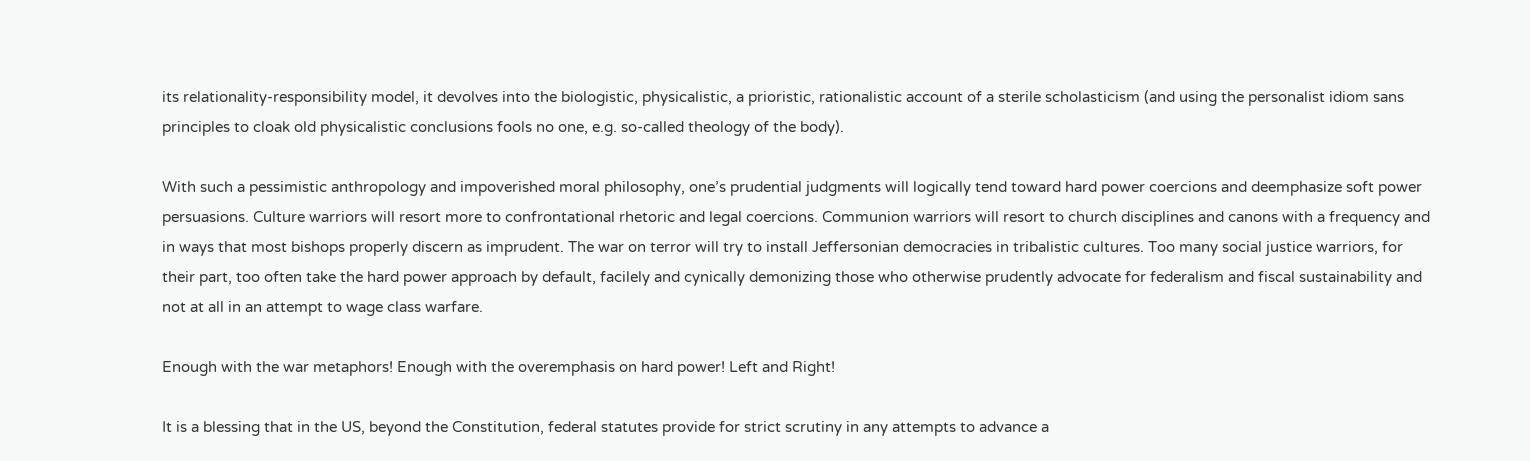its relationality-responsibility model, it devolves into the biologistic, physicalistic, a prioristic, rationalistic account of a sterile scholasticism (and using the personalist idiom sans principles to cloak old physicalistic conclusions fools no one, e.g. so-called theology of the body).

With such a pessimistic anthropology and impoverished moral philosophy, one’s prudential judgments will logically tend toward hard power coercions and deemphasize soft power persuasions. Culture warriors will resort more to confrontational rhetoric and legal coercions. Communion warriors will resort to church disciplines and canons with a frequency and in ways that most bishops properly discern as imprudent. The war on terror will try to install Jeffersonian democracies in tribalistic cultures. Too many social justice warriors, for their part, too often take the hard power approach by default, facilely and cynically demonizing those who otherwise prudently advocate for federalism and fiscal sustainability and not at all in an attempt to wage class warfare.

Enough with the war metaphors! Enough with the overemphasis on hard power! Left and Right!

It is a blessing that in the US, beyond the Constitution, federal statutes provide for strict scrutiny in any attempts to advance a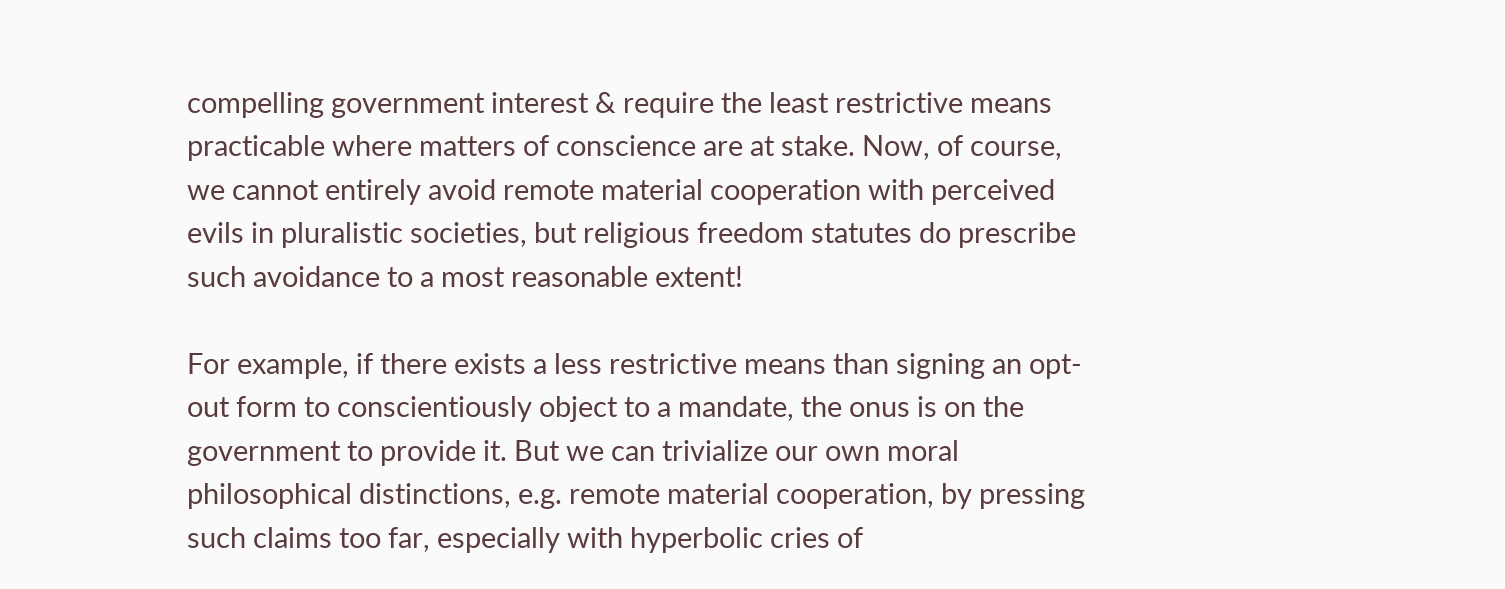compelling government interest & require the least restrictive means practicable where matters of conscience are at stake. Now, of course, we cannot entirely avoid remote material cooperation with perceived evils in pluralistic societies, but religious freedom statutes do prescribe such avoidance to a most reasonable extent!

For example, if there exists a less restrictive means than signing an opt-out form to conscientiously object to a mandate, the onus is on the government to provide it. But we can trivialize our own moral philosophical distinctions, e.g. remote material cooperation, by pressing such claims too far, especially with hyperbolic cries of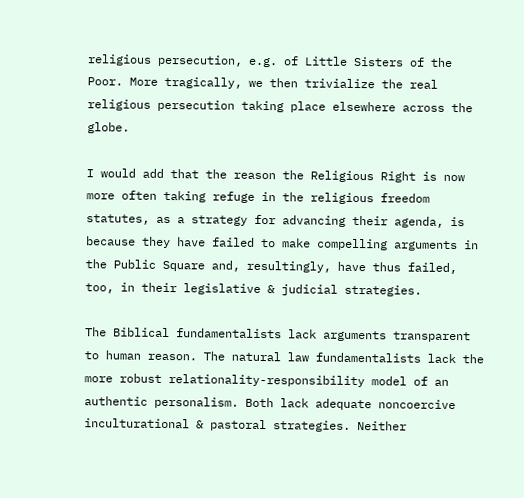religious persecution, e.g. of Little Sisters of the Poor. More tragically, we then trivialize the real religious persecution taking place elsewhere across the globe.

I would add that the reason the Religious Right is now more often taking refuge in the religious freedom statutes, as a strategy for advancing their agenda, is because they have failed to make compelling arguments in the Public Square and, resultingly, have thus failed, too, in their legislative & judicial strategies.

The Biblical fundamentalists lack arguments transparent to human reason. The natural law fundamentalists lack the more robust relationality-responsibility model of an authentic personalism. Both lack adequate noncoercive inculturational & pastoral strategies. Neither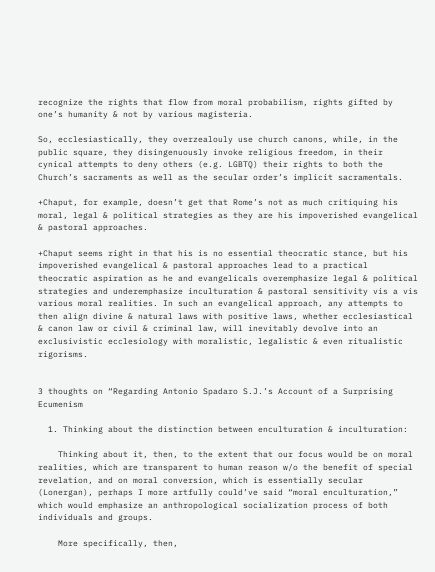recognize the rights that flow from moral probabilism, rights gifted by one’s humanity & not by various magisteria.

So, ecclesiastically, they overzealouly use church canons, while, in the public square, they disingenuously invoke religious freedom, in their cynical attempts to deny others (e.g. LGBTQ) their rights to both the Church’s sacraments as well as the secular order’s implicit sacramentals.

+Chaput, for example, doesn’t get that Rome’s not as much critiquing his moral, legal & political strategies as they are his impoverished evangelical & pastoral approaches.

+Chaput seems right in that his is no essential theocratic stance, but his impoverished evangelical & pastoral approaches lead to a practical theocratic aspiration as he and evangelicals overemphasize legal & political strategies and underemphasize inculturation & pastoral sensitivity vis a vis various moral realities. In such an evangelical approach, any attempts to then align divine & natural laws with positive laws, whether ecclesiastical & canon law or civil & criminal law, will inevitably devolve into an exclusivistic ecclesiology with moralistic, legalistic & even ritualistic rigorisms.


3 thoughts on “Regarding Antonio Spadaro S.J.’s Account of a Surprising Ecumenism

  1. Thinking about the distinction between enculturation & inculturation:

    Thinking about it, then, to the extent that our focus would be on moral realities, which are transparent to human reason w/o the benefit of special revelation, and on moral conversion, which is essentially secular (Lonergan), perhaps I more artfully could’ve said “moral enculturation,” which would emphasize an anthropological socialization process of both individuals and groups.

    More specifically, then,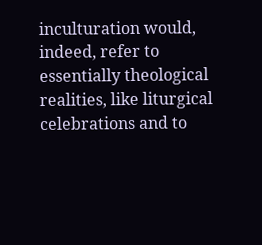inculturation would, indeed, refer to essentially theological realities, like liturgical celebrations and to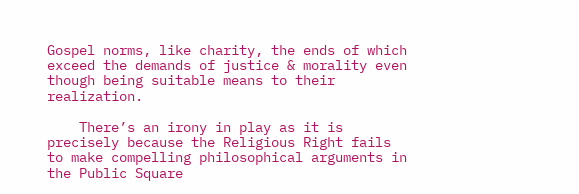Gospel norms, like charity, the ends of which exceed the demands of justice & morality even though being suitable means to their realization.

    There’s an irony in play as it is precisely because the Religious Right fails to make compelling philosophical arguments in the Public Square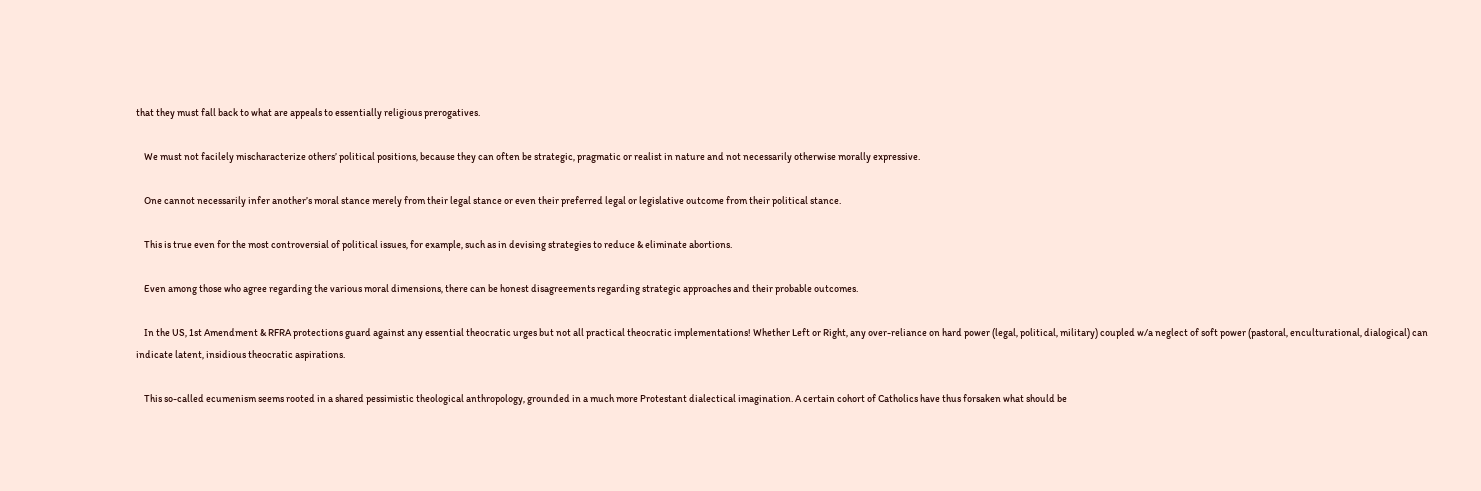that they must fall back to what are appeals to essentially religious prerogatives.

    We must not facilely mischaracterize others’ political positions, because they can often be strategic, pragmatic or realist in nature and not necessarily otherwise morally expressive.

    One cannot necessarily infer another’s moral stance merely from their legal stance or even their preferred legal or legislative outcome from their political stance.

    This is true even for the most controversial of political issues, for example, such as in devising strategies to reduce & eliminate abortions.

    Even among those who agree regarding the various moral dimensions, there can be honest disagreements regarding strategic approaches and their probable outcomes.

    In the US, 1st Amendment & RFRA protections guard against any essential theocratic urges but not all practical theocratic implementations! Whether Left or Right, any over-reliance on hard power (legal, political, military) coupled w/a neglect of soft power (pastoral, enculturational, dialogical) can indicate latent, insidious theocratic aspirations.

    This so-called ecumenism seems rooted in a shared pessimistic theological anthropology, grounded in a much more Protestant dialectical imagination. A certain cohort of Catholics have thus forsaken what should be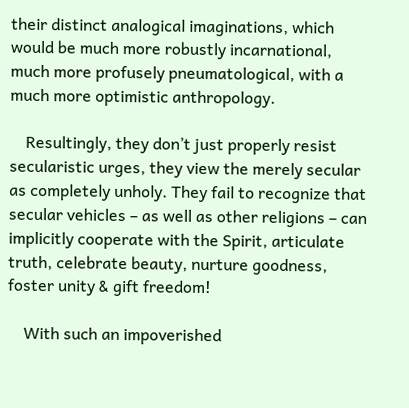their distinct analogical imaginations, which would be much more robustly incarnational, much more profusely pneumatological, with a much more optimistic anthropology.

    Resultingly, they don’t just properly resist secularistic urges, they view the merely secular as completely unholy. They fail to recognize that secular vehicles – as well as other religions – can implicitly cooperate with the Spirit, articulate truth, celebrate beauty, nurture goodness, foster unity & gift freedom!

    With such an impoverished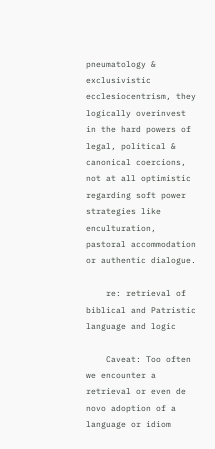pneumatology & exclusivistic ecclesiocentrism, they logically overinvest in the hard powers of legal, political & canonical coercions, not at all optimistic regarding soft power strategies like enculturation, pastoral accommodation or authentic dialogue.

    re: retrieval of biblical and Patristic language and logic

    Caveat: Too often we encounter a retrieval or even de novo adoption of a language or idiom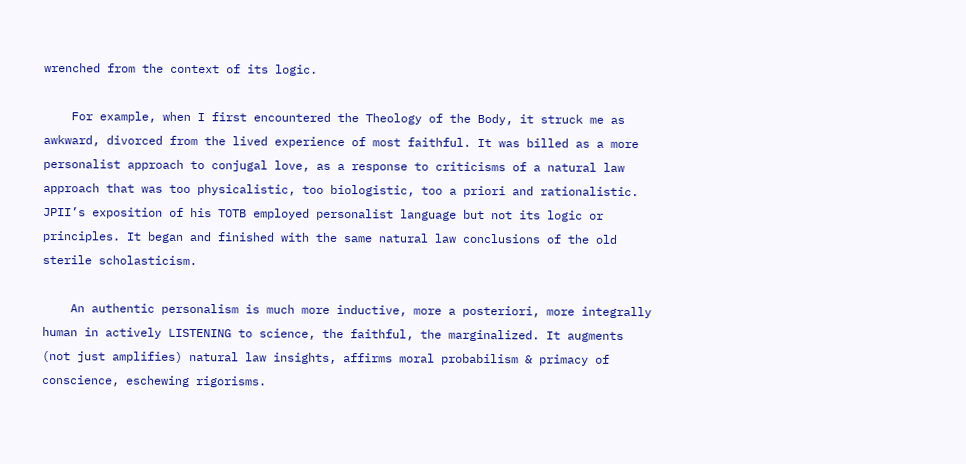wrenched from the context of its logic.

    For example, when I first encountered the Theology of the Body, it struck me as awkward, divorced from the lived experience of most faithful. It was billed as a more personalist approach to conjugal love, as a response to criticisms of a natural law approach that was too physicalistic, too biologistic, too a priori and rationalistic. JPII’s exposition of his TOTB employed personalist language but not its logic or principles. It began and finished with the same natural law conclusions of the old sterile scholasticism.

    An authentic personalism is much more inductive, more a posteriori, more integrally human in actively LISTENING to science, the faithful, the marginalized. It augments (not just amplifies) natural law insights, affirms moral probabilism & primacy of conscience, eschewing rigorisms.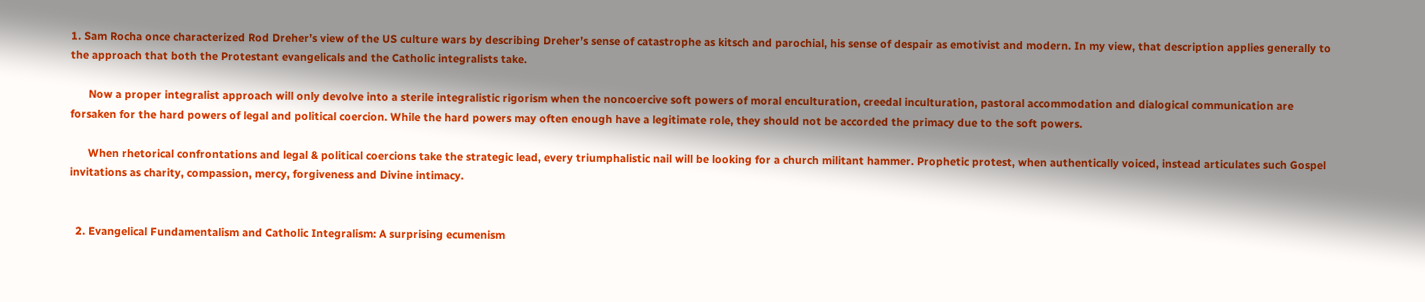1. Sam Rocha once characterized Rod Dreher’s view of the US culture wars by describing Dreher’s sense of catastrophe as kitsch and parochial, his sense of despair as emotivist and modern. In my view, that description applies generally to the approach that both the Protestant evangelicals and the Catholic integralists take.

      Now a proper integralist approach will only devolve into a sterile integralistic rigorism when the noncoercive soft powers of moral enculturation, creedal inculturation, pastoral accommodation and dialogical communication are forsaken for the hard powers of legal and political coercion. While the hard powers may often enough have a legitimate role, they should not be accorded the primacy due to the soft powers.

      When rhetorical confrontations and legal & political coercions take the strategic lead, every triumphalistic nail will be looking for a church militant hammer. Prophetic protest, when authentically voiced, instead articulates such Gospel invitations as charity, compassion, mercy, forgiveness and Divine intimacy.


  2. Evangelical Fundamentalism and Catholic Integralism: A surprising ecumenism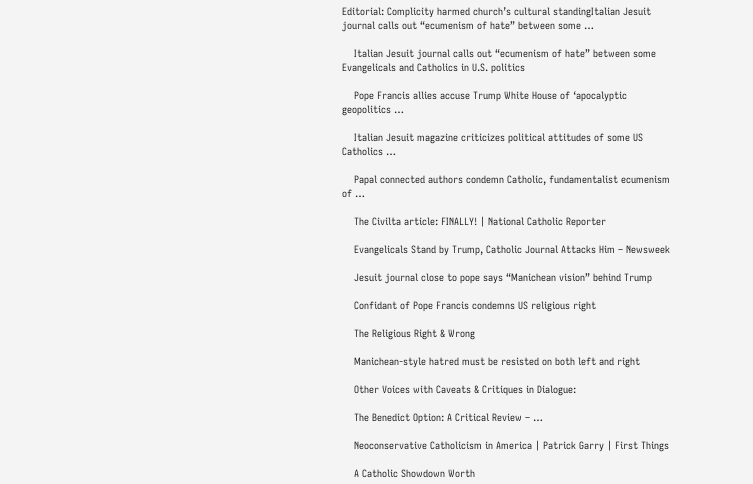Editorial: Complicity harmed church’s cultural standingItalian Jesuit journal calls out “ecumenism of hate” between some …

    Italian Jesuit journal calls out “ecumenism of hate” between some Evangelicals and Catholics in U.S. politics

    Pope Francis allies accuse Trump White House of ‘apocalyptic geopolitics …

    Italian Jesuit magazine criticizes political attitudes of some US Catholics …

    Papal connected authors condemn Catholic, fundamentalist ecumenism of …

    The Civilta article: FINALLY! | National Catholic Reporter

    Evangelicals Stand by Trump, Catholic Journal Attacks Him – Newsweek

    Jesuit journal close to pope says “Manichean vision” behind Trump

    Confidant of Pope Francis condemns US religious right

    The Religious Right & Wrong

    Manichean-style hatred must be resisted on both left and right

    Other Voices with Caveats & Critiques in Dialogue:

    The Benedict Option: A Critical Review – …

    Neoconservative Catholicism in America | Patrick Garry | First Things

    A Catholic Showdown Worth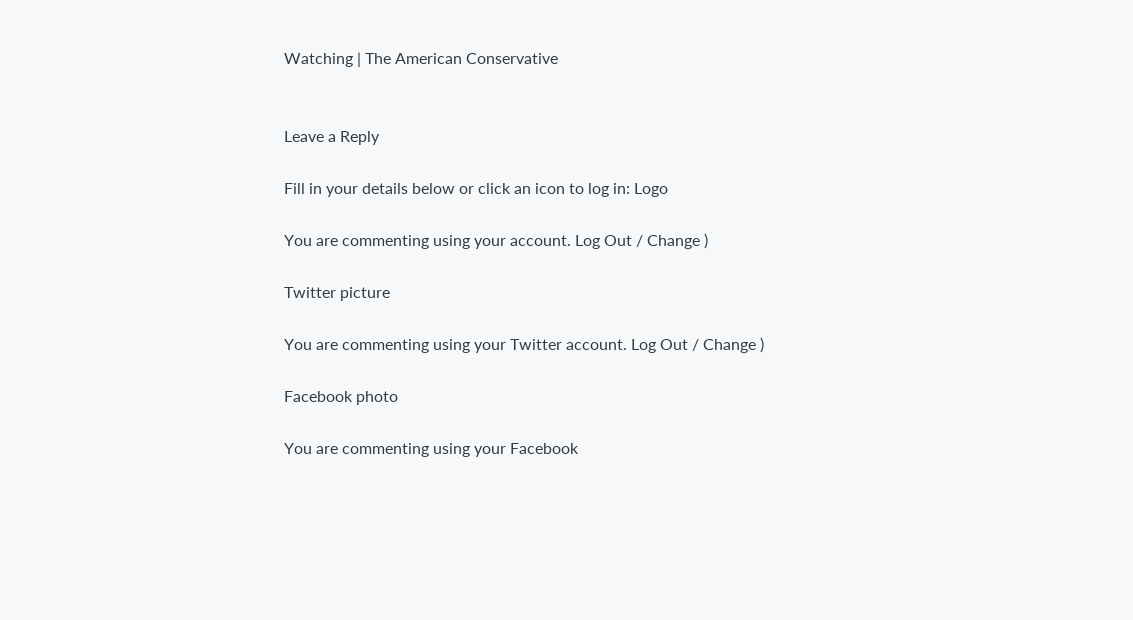Watching | The American Conservative


Leave a Reply

Fill in your details below or click an icon to log in: Logo

You are commenting using your account. Log Out / Change )

Twitter picture

You are commenting using your Twitter account. Log Out / Change )

Facebook photo

You are commenting using your Facebook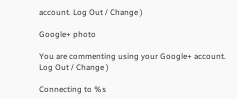account. Log Out / Change )

Google+ photo

You are commenting using your Google+ account. Log Out / Change )

Connecting to %s